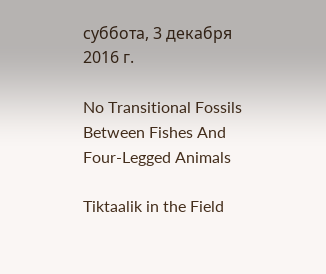суббота, 3 декабря 2016 г.

No Transitional Fossils Between Fishes And Four-Legged Animals

Tiktaalik in the Field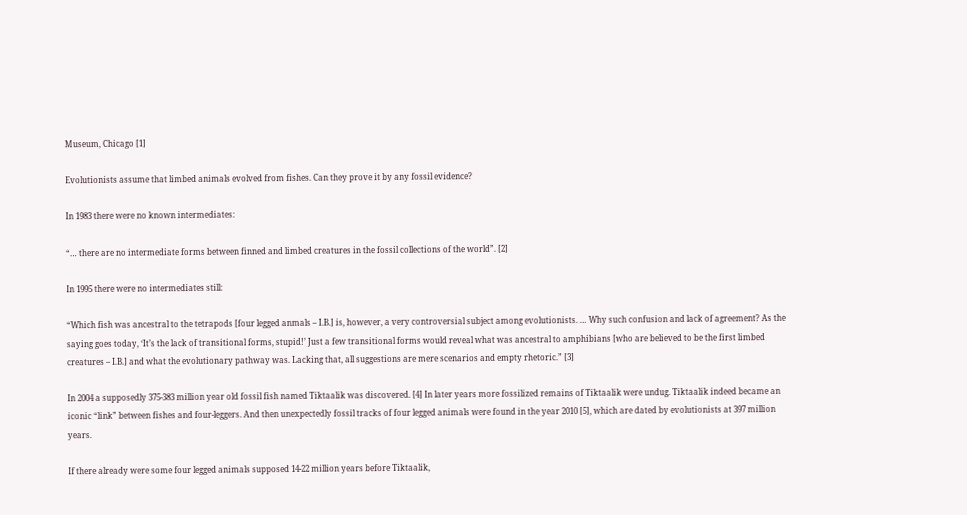Museum, Chicago [1]

Evolutionists assume that limbed animals evolved from fishes. Can they prove it by any fossil evidence?

In 1983 there were no known intermediates:

“… there are no intermediate forms between finned and limbed creatures in the fossil collections of the world”. [2]

In 1995 there were no intermediates still:

“Which fish was ancestral to the tetrapods [four legged anmals – I.B.] is, however, a very controversial subject among evolutionists. … Why such confusion and lack of agreement? As the saying goes today, ‘It’s the lack of transitional forms, stupid!’ Just a few transitional forms would reveal what was ancestral to amphibians [who are believed to be the first limbed creatures – I.B.] and what the evolutionary pathway was. Lacking that, all suggestions are mere scenarios and empty rhetoric.” [3]

In 2004 a supposedly 375-383 million year old fossil fish named Tiktaalik was discovered. [4] In later years more fossilized remains of Tiktaalik were undug. Tiktaalik indeed became an iconic “link” between fishes and four-leggers. And then unexpectedly fossil tracks of four legged animals were found in the year 2010 [5], which are dated by evolutionists at 397 million years.

If there already were some four legged animals supposed 14-22 million years before Tiktaalik,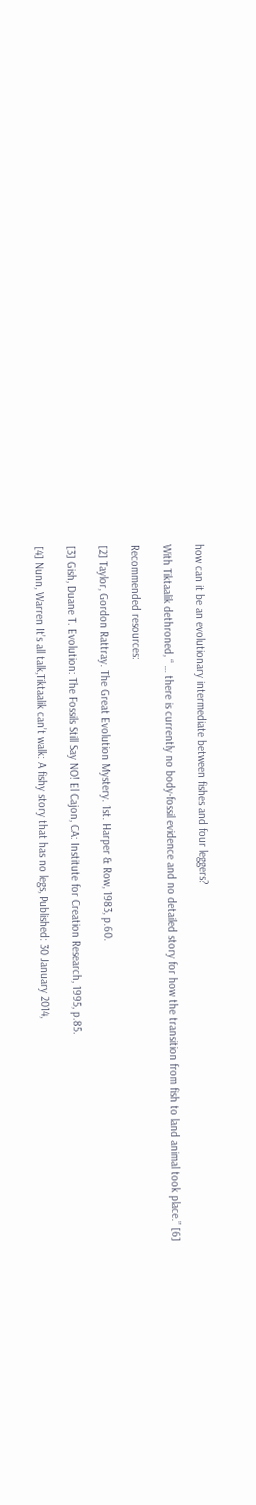how can it be an evolutionary intermediate between fishes and four leggers?

With Tiktaalik dethroned, “ … there is currently no body-fossil evidence and no detailed story for how the transition from fish to land animal took place.” [6]

Recommended resources:

[2] Taylor, Gordon Rattray. The Great Evolution Mystery. 1st. Harper & Row, 1983, p.60.

[3] Gish, Duane T. Evolution: The Fossils Still Say NO! El Cajon, CA: Institute for Creation Research, 1995, p.85.

[4] Nunn, Warren It’s all talk,Tiktaalik can’t walk: A fishy story that has no legs, Published: 30 January 2014,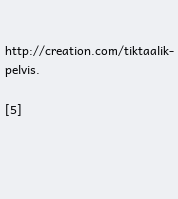http://creation.com/tiktaalik-pelvis.

[5]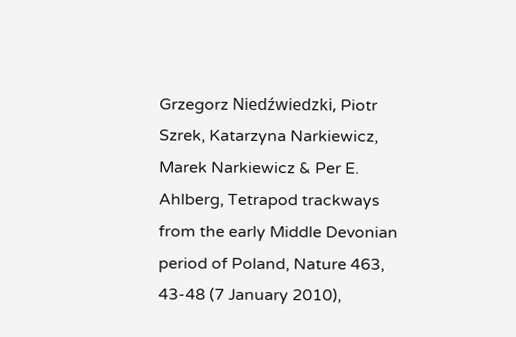Grzegorz Niedźwiedzki, Piotr Szrek, Katarzyna Narkiewicz, Marek Narkiewicz & Per E. Ahlberg, Tetrapod trackways from the early Middle Devonian period of Poland, Nature 463, 43-48 (7 January 2010),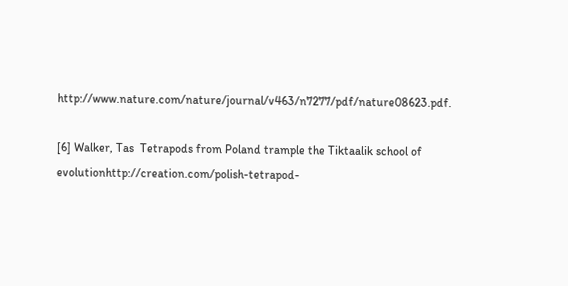http://www.nature.com/nature/journal/v463/n7277/pdf/nature08623.pdf.

[6] Walker, Tas  Tetrapods from Poland trample the Tiktaalik school of evolutionhttp://creation.com/polish-tetrapod-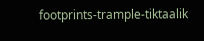footprints-trample-tiktaalik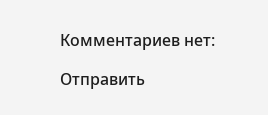Комментариев нет:

Отправить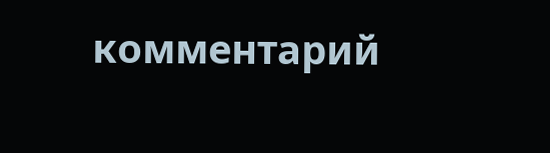комментарий